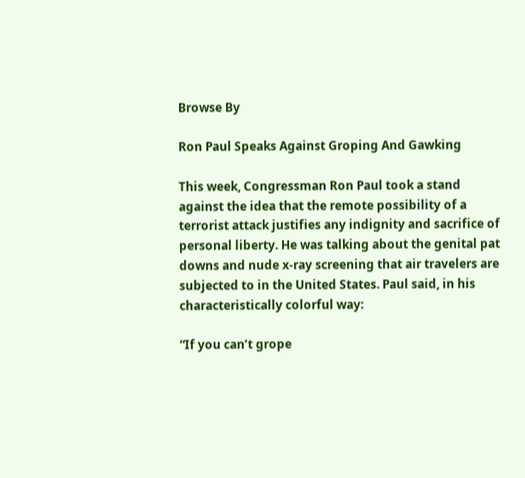Browse By

Ron Paul Speaks Against Groping And Gawking

This week, Congressman Ron Paul took a stand against the idea that the remote possibility of a terrorist attack justifies any indignity and sacrifice of personal liberty. He was talking about the genital pat downs and nude x-ray screening that air travelers are subjected to in the United States. Paul said, in his characteristically colorful way:

“If you can’t grope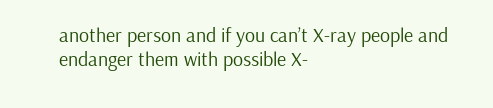another person and if you can’t X-ray people and endanger them with possible X-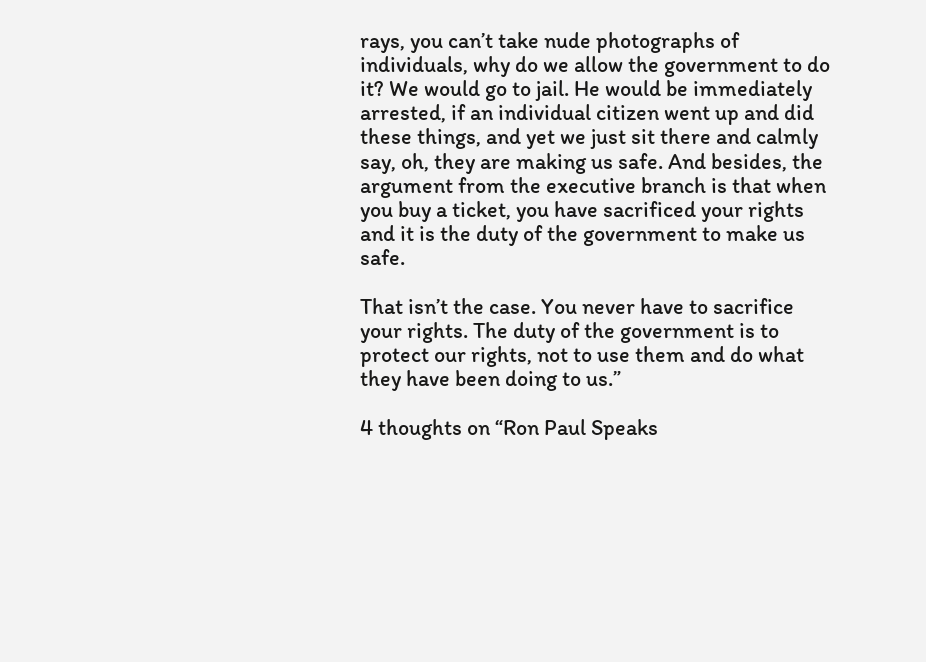rays, you can’t take nude photographs of individuals, why do we allow the government to do it? We would go to jail. He would be immediately arrested, if an individual citizen went up and did these things, and yet we just sit there and calmly say, oh, they are making us safe. And besides, the argument from the executive branch is that when you buy a ticket, you have sacrificed your rights and it is the duty of the government to make us safe.

That isn’t the case. You never have to sacrifice your rights. The duty of the government is to protect our rights, not to use them and do what they have been doing to us.”

4 thoughts on “Ron Paul Speaks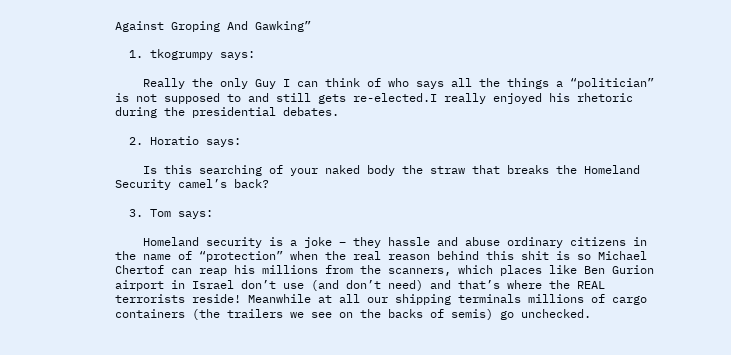Against Groping And Gawking”

  1. tkogrumpy says:

    Really the only Guy I can think of who says all the things a “politician” is not supposed to and still gets re-elected.I really enjoyed his rhetoric during the presidential debates.

  2. Horatio says:

    Is this searching of your naked body the straw that breaks the Homeland Security camel’s back?

  3. Tom says:

    Homeland security is a joke – they hassle and abuse ordinary citizens in the name of “protection” when the real reason behind this shit is so Michael Chertof can reap his millions from the scanners, which places like Ben Gurion airport in Israel don’t use (and don’t need) and that’s where the REAL terrorists reside! Meanwhile at all our shipping terminals millions of cargo containers (the trailers we see on the backs of semis) go unchecked.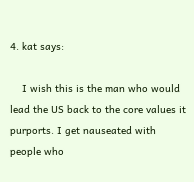4. kat says:

    I wish this is the man who would lead the US back to the core values it purports. I get nauseated with people who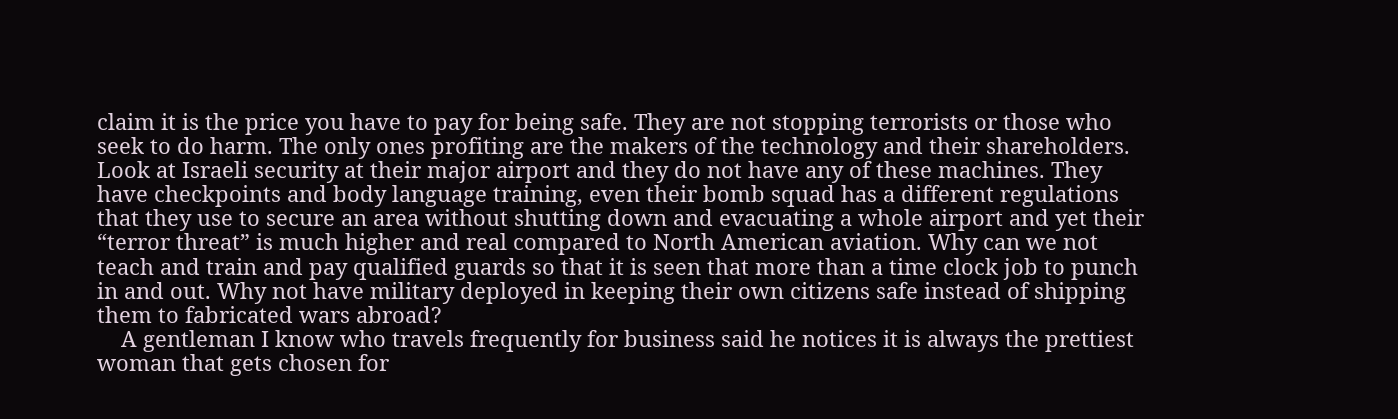claim it is the price you have to pay for being safe. They are not stopping terrorists or those who seek to do harm. The only ones profiting are the makers of the technology and their shareholders. Look at Israeli security at their major airport and they do not have any of these machines. They have checkpoints and body language training, even their bomb squad has a different regulations that they use to secure an area without shutting down and evacuating a whole airport and yet their “terror threat” is much higher and real compared to North American aviation. Why can we not teach and train and pay qualified guards so that it is seen that more than a time clock job to punch in and out. Why not have military deployed in keeping their own citizens safe instead of shipping them to fabricated wars abroad?
    A gentleman I know who travels frequently for business said he notices it is always the prettiest woman that gets chosen for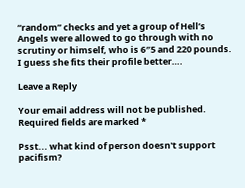“random” checks and yet a group of Hell’s Angels were allowed to go through with no scrutiny or himself, who is 6″5 and 220 pounds. I guess she fits their profile better….

Leave a Reply

Your email address will not be published. Required fields are marked *

Psst... what kind of person doesn't support pacifism?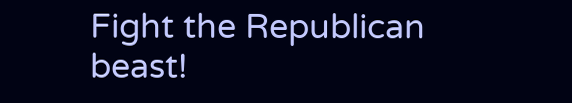Fight the Republican beast!